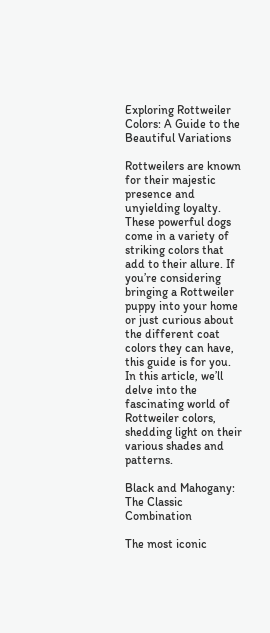Exploring Rottweiler Colors: A Guide to the Beautiful Variations

Rottweilers are known for their majestic presence and unyielding loyalty. These powerful dogs come in a variety of striking colors that add to their allure. If you’re considering bringing a Rottweiler puppy into your home or just curious about the different coat colors they can have, this guide is for you. In this article, we’ll delve into the fascinating world of Rottweiler colors, shedding light on their various shades and patterns.

Black and Mahogany: The Classic Combination

The most iconic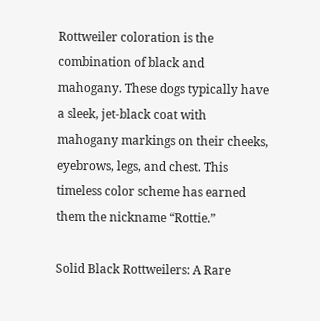Rottweiler coloration is the combination of black and mahogany. These dogs typically have a sleek, jet-black coat with mahogany markings on their cheeks, eyebrows, legs, and chest. This timeless color scheme has earned them the nickname “Rottie.”

Solid Black Rottweilers: A Rare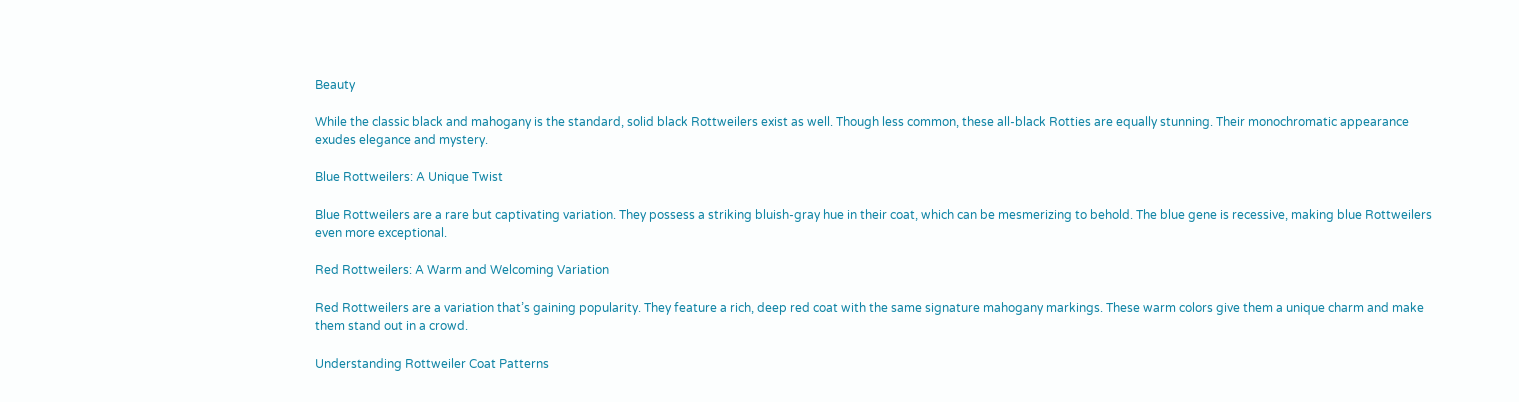Beauty

While the classic black and mahogany is the standard, solid black Rottweilers exist as well. Though less common, these all-black Rotties are equally stunning. Their monochromatic appearance exudes elegance and mystery.

Blue Rottweilers: A Unique Twist

Blue Rottweilers are a rare but captivating variation. They possess a striking bluish-gray hue in their coat, which can be mesmerizing to behold. The blue gene is recessive, making blue Rottweilers even more exceptional.

Red Rottweilers: A Warm and Welcoming Variation

Red Rottweilers are a variation that’s gaining popularity. They feature a rich, deep red coat with the same signature mahogany markings. These warm colors give them a unique charm and make them stand out in a crowd.

Understanding Rottweiler Coat Patterns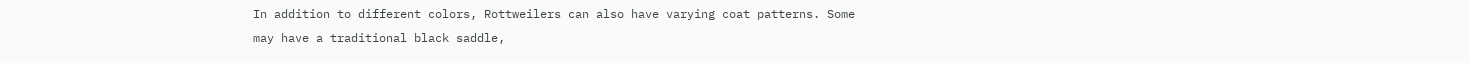In addition to different colors, Rottweilers can also have varying coat patterns. Some may have a traditional black saddle,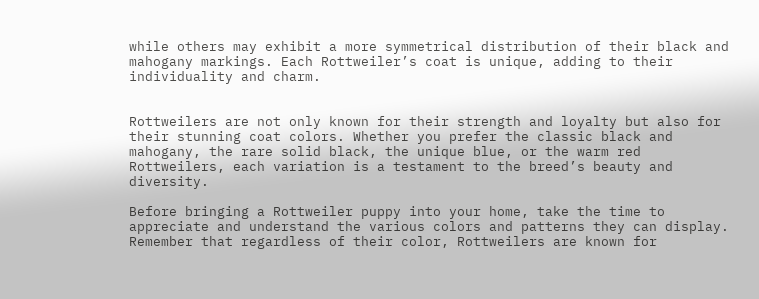while others may exhibit a more symmetrical distribution of their black and mahogany markings. Each Rottweiler’s coat is unique, adding to their individuality and charm.


Rottweilers are not only known for their strength and loyalty but also for their stunning coat colors. Whether you prefer the classic black and mahogany, the rare solid black, the unique blue, or the warm red Rottweilers, each variation is a testament to the breed’s beauty and diversity.

Before bringing a Rottweiler puppy into your home, take the time to appreciate and understand the various colors and patterns they can display. Remember that regardless of their color, Rottweilers are known for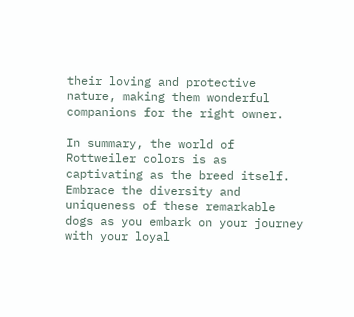their loving and protective nature, making them wonderful companions for the right owner.

In summary, the world of Rottweiler colors is as captivating as the breed itself. Embrace the diversity and uniqueness of these remarkable dogs as you embark on your journey with your loyal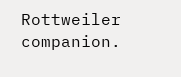Rottweiler companion.